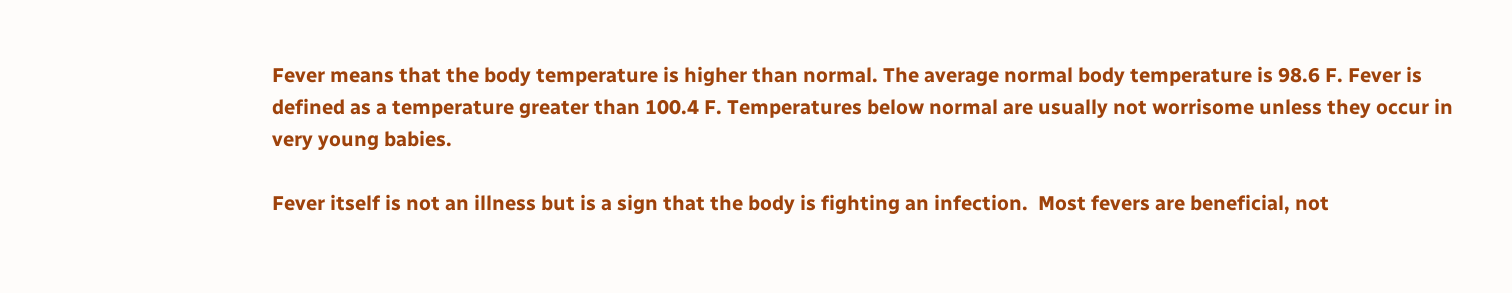Fever means that the body temperature is higher than normal. The average normal body temperature is 98.6 F. Fever is defined as a temperature greater than 100.4 F. Temperatures below normal are usually not worrisome unless they occur in very young babies.

Fever itself is not an illness but is a sign that the body is fighting an infection.  Most fevers are beneficial, not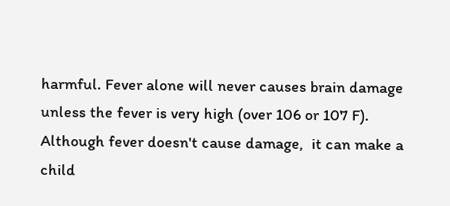harmful. Fever alone will never causes brain damage unless the fever is very high (over 106 or 107 F). Although fever doesn't cause damage,  it can make a child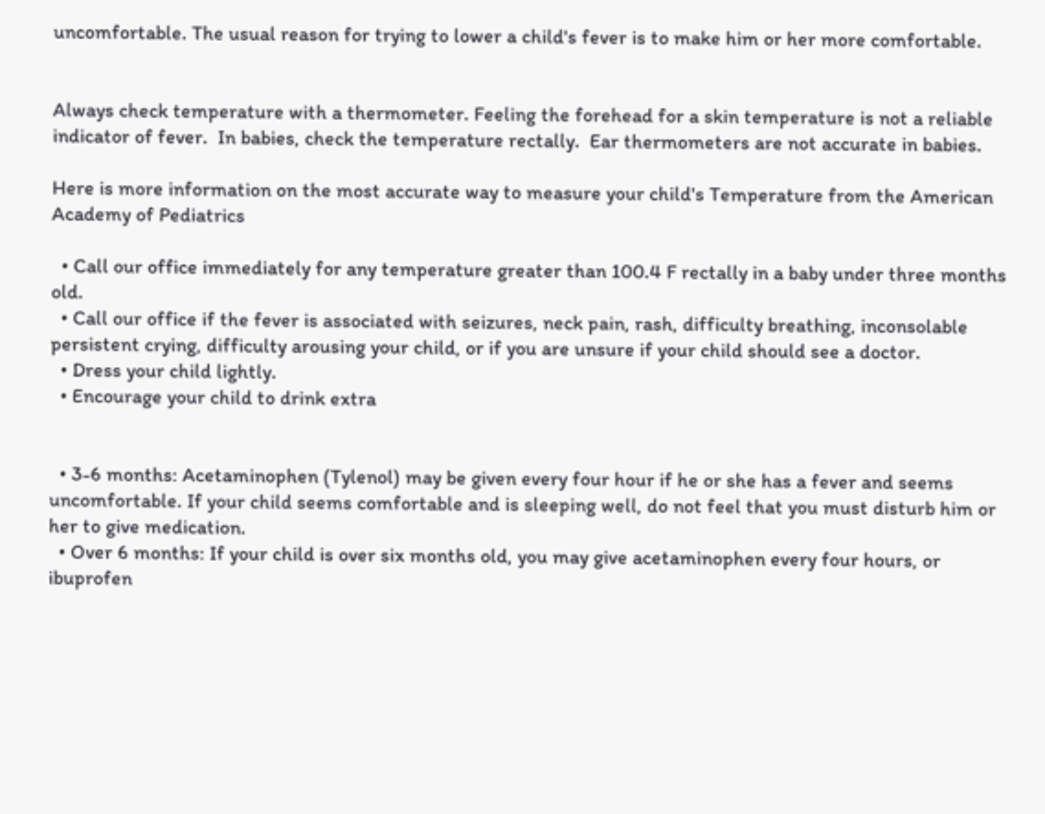uncomfortable. The usual reason for trying to lower a child's fever is to make him or her more comfortable.


Always check temperature with a thermometer. Feeling the forehead for a skin temperature is not a reliable indicator of fever.  In babies, check the temperature rectally.  Ear thermometers are not accurate in babies.

Here is more information on the most accurate way to measure your child's Temperature from the American Academy of Pediatrics

  • Call our office immediately for any temperature greater than 100.4 F rectally in a baby under three months old.
  • Call our office if the fever is associated with seizures, neck pain, rash, difficulty breathing, inconsolable persistent crying, difficulty arousing your child, or if you are unsure if your child should see a doctor.
  • Dress your child lightly.
  • Encourage your child to drink extra


  • 3-6 months: Acetaminophen (Tylenol) may be given every four hour if he or she has a fever and seems uncomfortable. If your child seems comfortable and is sleeping well, do not feel that you must disturb him or her to give medication.
  • Over 6 months: If your child is over six months old, you may give acetaminophen every four hours, or ibuprofen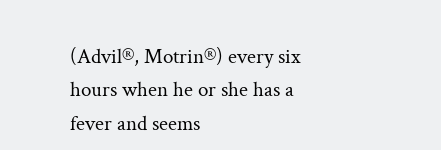(Advil®, Motrin®) every six hours when he or she has a fever and seems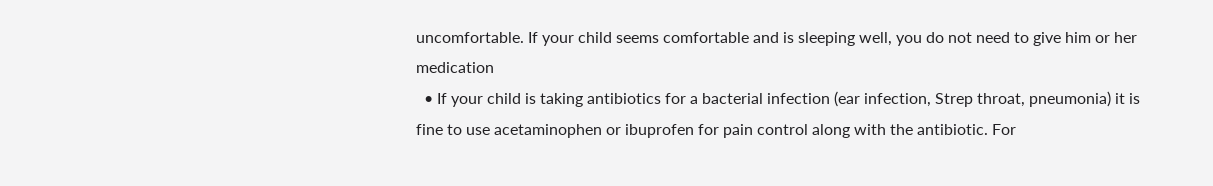uncomfortable. If your child seems comfortable and is sleeping well, you do not need to give him or her medication
  • If your child is taking antibiotics for a bacterial infection (ear infection, Strep throat, pneumonia) it is fine to use acetaminophen or ibuprofen for pain control along with the antibiotic. For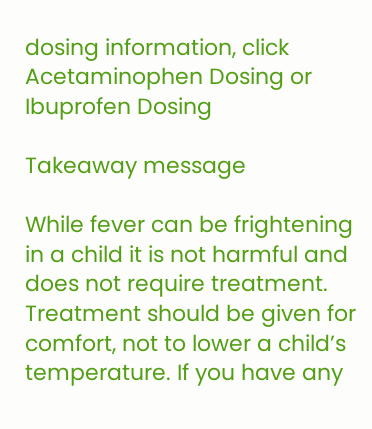dosing information, click Acetaminophen Dosing or Ibuprofen Dosing

Takeaway message

While fever can be frightening in a child it is not harmful and does not require treatment.  Treatment should be given for comfort, not to lower a child’s temperature. If you have any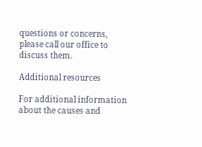questions or concerns, please call our office to discuss them.

Additional resources

For additional information about the causes and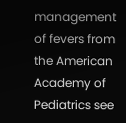management of fevers from the American Academy of Pediatrics see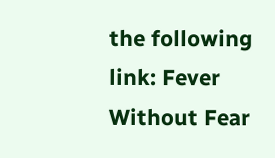the following link: Fever Without Fear